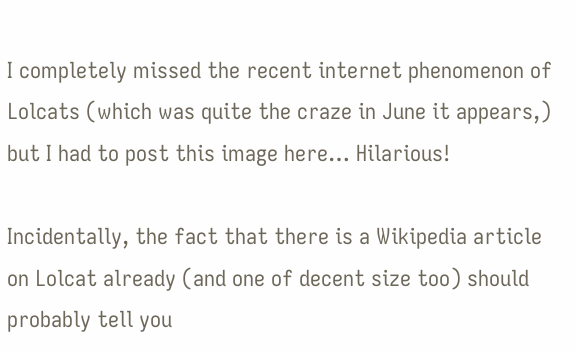I completely missed the recent internet phenomenon of Lolcats (which was quite the craze in June it appears,) but I had to post this image here… Hilarious!

Incidentally, the fact that there is a Wikipedia article on Lolcat already (and one of decent size too) should probably tell you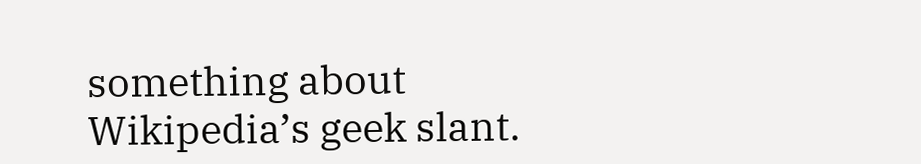something about Wikipedia’s geek slant.